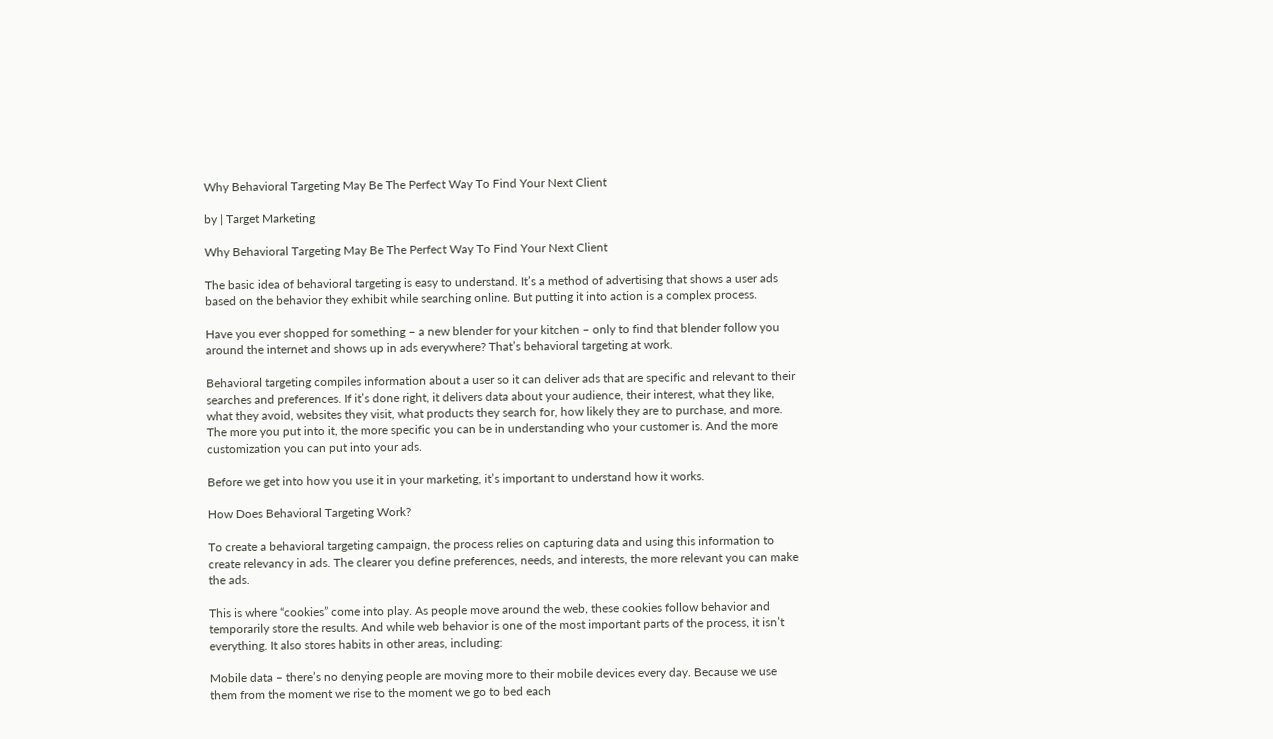Why Behavioral Targeting May Be The Perfect Way To Find Your Next Client

by | Target Marketing

Why Behavioral Targeting May Be The Perfect Way To Find Your Next Client

The basic idea of behavioral targeting is easy to understand. It’s a method of advertising that shows a user ads based on the behavior they exhibit while searching online. But putting it into action is a complex process.

Have you ever shopped for something – a new blender for your kitchen – only to find that blender follow you around the internet and shows up in ads everywhere? That’s behavioral targeting at work.

Behavioral targeting compiles information about a user so it can deliver ads that are specific and relevant to their searches and preferences. If it’s done right, it delivers data about your audience, their interest, what they like, what they avoid, websites they visit, what products they search for, how likely they are to purchase, and more. The more you put into it, the more specific you can be in understanding who your customer is. And the more customization you can put into your ads.

Before we get into how you use it in your marketing, it’s important to understand how it works.

How Does Behavioral Targeting Work?

To create a behavioral targeting campaign, the process relies on capturing data and using this information to create relevancy in ads. The clearer you define preferences, needs, and interests, the more relevant you can make the ads.

This is where “cookies” come into play. As people move around the web, these cookies follow behavior and temporarily store the results. And while web behavior is one of the most important parts of the process, it isn’t everything. It also stores habits in other areas, including:

Mobile data – there’s no denying people are moving more to their mobile devices every day. Because we use them from the moment we rise to the moment we go to bed each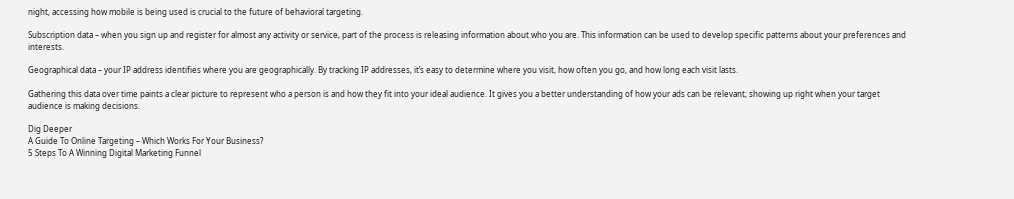night, accessing how mobile is being used is crucial to the future of behavioral targeting.

Subscription data – when you sign up and register for almost any activity or service, part of the process is releasing information about who you are. This information can be used to develop specific patterns about your preferences and interests.

Geographical data – your IP address identifies where you are geographically. By tracking IP addresses, it’s easy to determine where you visit, how often you go, and how long each visit lasts.

Gathering this data over time paints a clear picture to represent who a person is and how they fit into your ideal audience. It gives you a better understanding of how your ads can be relevant; showing up right when your target audience is making decisions.

Dig Deeper
A Guide To Online Targeting – Which Works For Your Business?
5 Steps To A Winning Digital Marketing Funnel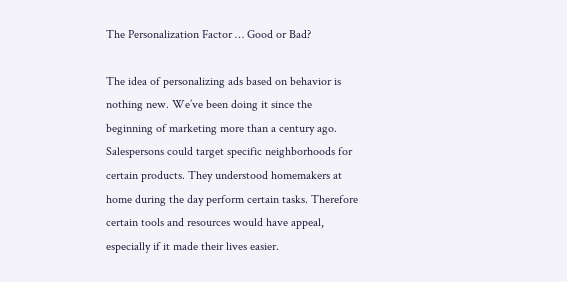The Personalization Factor … Good or Bad?

The idea of personalizing ads based on behavior is nothing new. We’ve been doing it since the beginning of marketing more than a century ago. Salespersons could target specific neighborhoods for certain products. They understood homemakers at home during the day perform certain tasks. Therefore certain tools and resources would have appeal, especially if it made their lives easier.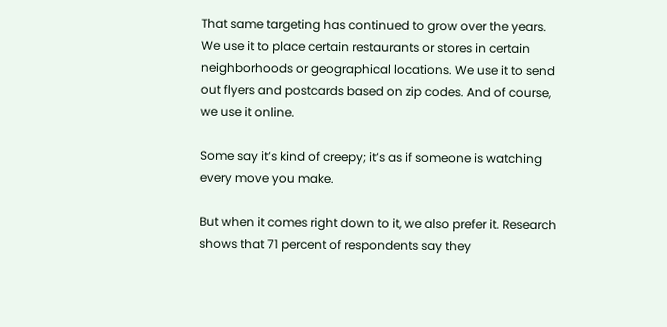That same targeting has continued to grow over the years. We use it to place certain restaurants or stores in certain neighborhoods or geographical locations. We use it to send out flyers and postcards based on zip codes. And of course, we use it online.

Some say it’s kind of creepy; it’s as if someone is watching every move you make.

But when it comes right down to it, we also prefer it. Research shows that 71 percent of respondents say they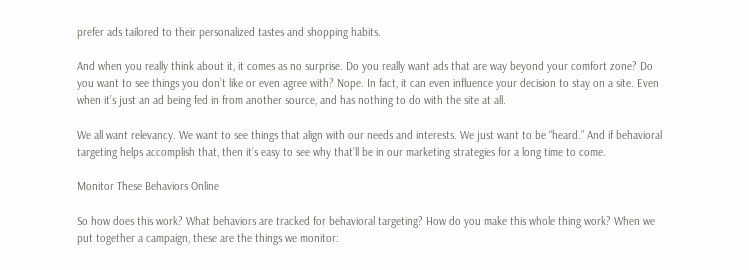prefer ads tailored to their personalized tastes and shopping habits.

And when you really think about it, it comes as no surprise. Do you really want ads that are way beyond your comfort zone? Do you want to see things you don’t like or even agree with? Nope. In fact, it can even influence your decision to stay on a site. Even when it’s just an ad being fed in from another source, and has nothing to do with the site at all.

We all want relevancy. We want to see things that align with our needs and interests. We just want to be “heard.” And if behavioral targeting helps accomplish that, then it’s easy to see why that’ll be in our marketing strategies for a long time to come.

Monitor These Behaviors Online

So how does this work? What behaviors are tracked for behavioral targeting? How do you make this whole thing work? When we put together a campaign, these are the things we monitor: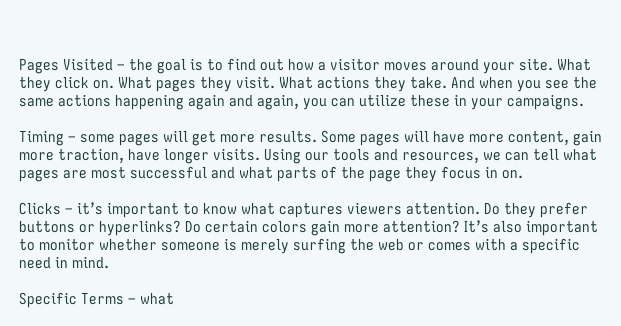Pages Visited – the goal is to find out how a visitor moves around your site. What they click on. What pages they visit. What actions they take. And when you see the same actions happening again and again, you can utilize these in your campaigns.

Timing – some pages will get more results. Some pages will have more content, gain more traction, have longer visits. Using our tools and resources, we can tell what pages are most successful and what parts of the page they focus in on.

Clicks – it’s important to know what captures viewers attention. Do they prefer buttons or hyperlinks? Do certain colors gain more attention? It’s also important to monitor whether someone is merely surfing the web or comes with a specific need in mind.

Specific Terms – what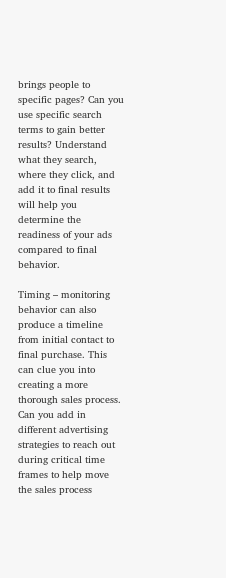brings people to specific pages? Can you use specific search terms to gain better results? Understand what they search, where they click, and add it to final results will help you determine the readiness of your ads compared to final behavior.

Timing – monitoring behavior can also produce a timeline from initial contact to final purchase. This can clue you into creating a more thorough sales process. Can you add in different advertising strategies to reach out during critical time frames to help move the sales process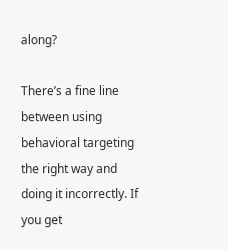along?

There’s a fine line between using behavioral targeting the right way and doing it incorrectly. If you get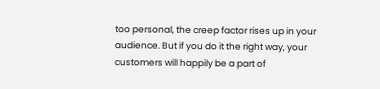too personal, the creep factor rises up in your audience. But if you do it the right way, your customers will happily be a part of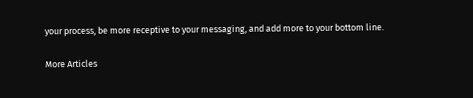your process, be more receptive to your messaging, and add more to your bottom line.

More Articles